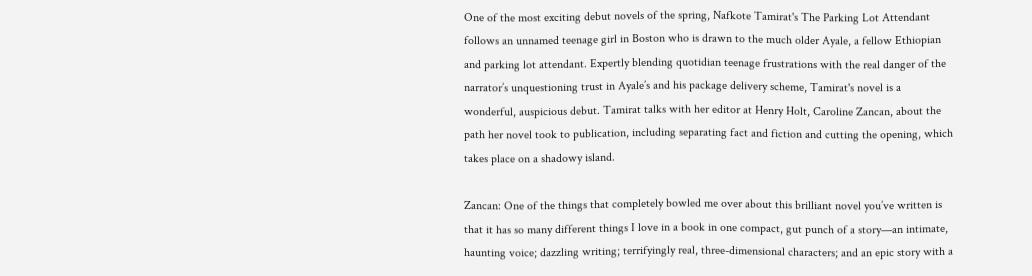One of the most exciting debut novels of the spring, Nafkote Tamirat's The Parking Lot Attendant follows an unnamed teenage girl in Boston who is drawn to the much older Ayale, a fellow Ethiopian and parking lot attendant. Expertly blending quotidian teenage frustrations with the real danger of the narrator’s unquestioning trust in Ayale’s and his package delivery scheme, Tamirat's novel is a wonderful, auspicious debut. Tamirat talks with her editor at Henry Holt, Caroline Zancan, about the path her novel took to publication, including separating fact and fiction and cutting the opening, which takes place on a shadowy island.

Zancan: One of the things that completely bowled me over about this brilliant novel you’ve written is that it has so many different things I love in a book in one compact, gut punch of a story—an intimate, haunting voice; dazzling writing; terrifyingly real, three-dimensional characters; and an epic story with a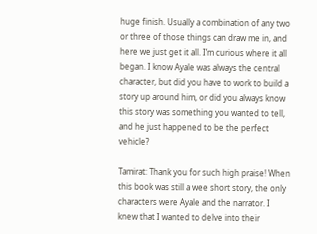huge finish. Usually a combination of any two or three of those things can draw me in, and here we just get it all. I’m curious where it all began. I know Ayale was always the central character, but did you have to work to build a story up around him, or did you always know this story was something you wanted to tell, and he just happened to be the perfect vehicle?

Tamirat: Thank you for such high praise! When this book was still a wee short story, the only characters were Ayale and the narrator. I knew that I wanted to delve into their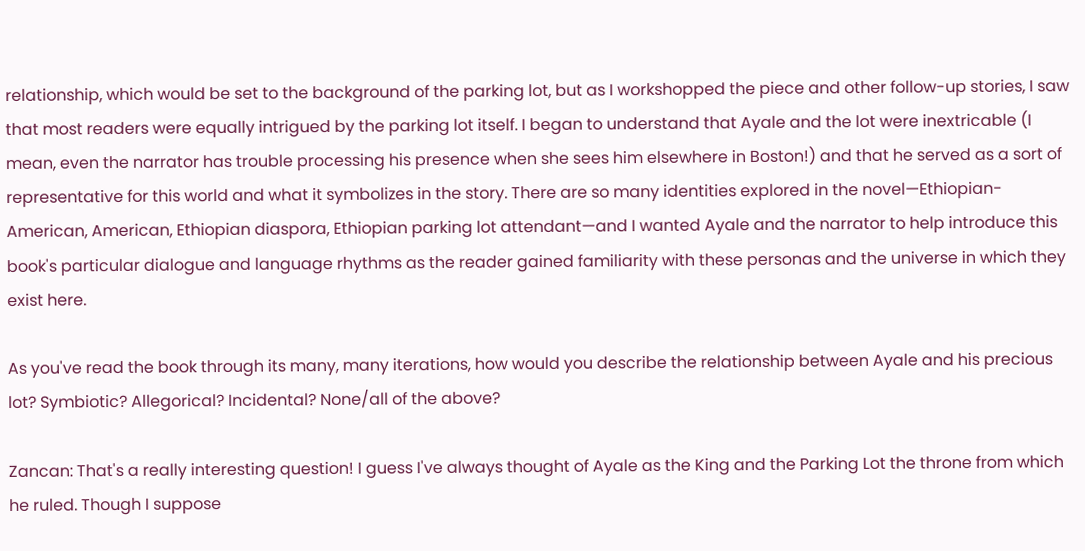relationship, which would be set to the background of the parking lot, but as I workshopped the piece and other follow-up stories, I saw that most readers were equally intrigued by the parking lot itself. I began to understand that Ayale and the lot were inextricable (I mean, even the narrator has trouble processing his presence when she sees him elsewhere in Boston!) and that he served as a sort of representative for this world and what it symbolizes in the story. There are so many identities explored in the novel—Ethiopian-American, American, Ethiopian diaspora, Ethiopian parking lot attendant—and I wanted Ayale and the narrator to help introduce this book's particular dialogue and language rhythms as the reader gained familiarity with these personas and the universe in which they exist here.

As you've read the book through its many, many iterations, how would you describe the relationship between Ayale and his precious lot? Symbiotic? Allegorical? Incidental? None/all of the above?

Zancan: That's a really interesting question! I guess I've always thought of Ayale as the King and the Parking Lot the throne from which he ruled. Though I suppose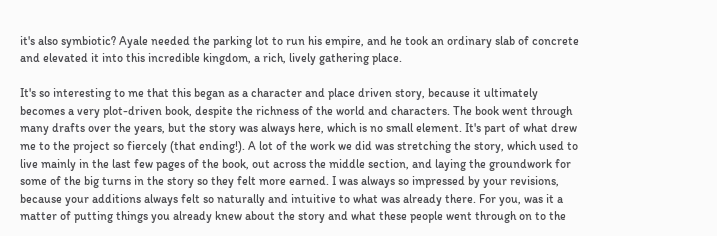it's also symbiotic? Ayale needed the parking lot to run his empire, and he took an ordinary slab of concrete and elevated it into this incredible kingdom, a rich, lively gathering place.

It's so interesting to me that this began as a character and place driven story, because it ultimately becomes a very plot-driven book, despite the richness of the world and characters. The book went through many drafts over the years, but the story was always here, which is no small element. It's part of what drew me to the project so fiercely (that ending!). A lot of the work we did was stretching the story, which used to live mainly in the last few pages of the book, out across the middle section, and laying the groundwork for some of the big turns in the story so they felt more earned. I was always so impressed by your revisions, because your additions always felt so naturally and intuitive to what was already there. For you, was it a matter of putting things you already knew about the story and what these people went through on to the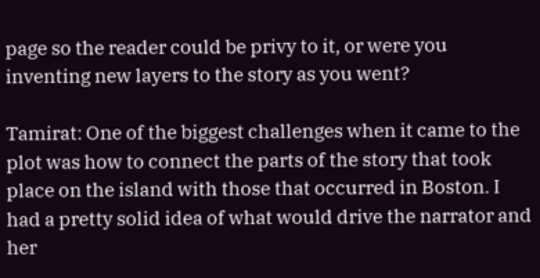page so the reader could be privy to it, or were you inventing new layers to the story as you went?

Tamirat: One of the biggest challenges when it came to the plot was how to connect the parts of the story that took place on the island with those that occurred in Boston. I had a pretty solid idea of what would drive the narrator and her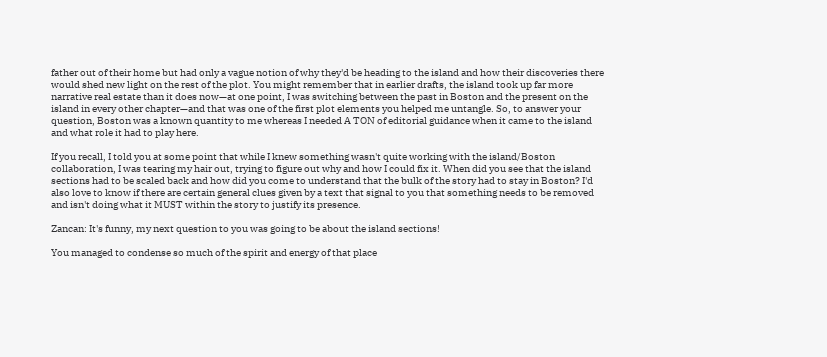father out of their home but had only a vague notion of why they'd be heading to the island and how their discoveries there would shed new light on the rest of the plot. You might remember that in earlier drafts, the island took up far more narrative real estate than it does now—at one point, I was switching between the past in Boston and the present on the island in every other chapter—and that was one of the first plot elements you helped me untangle. So, to answer your question, Boston was a known quantity to me whereas I needed A TON of editorial guidance when it came to the island and what role it had to play here.

If you recall, I told you at some point that while I knew something wasn't quite working with the island/Boston collaboration, I was tearing my hair out, trying to figure out why and how I could fix it. When did you see that the island sections had to be scaled back and how did you come to understand that the bulk of the story had to stay in Boston? I'd also love to know if there are certain general clues given by a text that signal to you that something needs to be removed and isn't doing what it MUST within the story to justify its presence.

Zancan: It's funny, my next question to you was going to be about the island sections!

You managed to condense so much of the spirit and energy of that place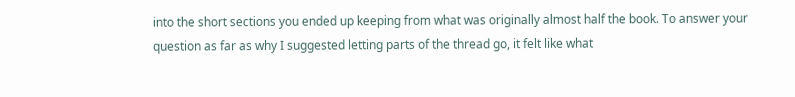into the short sections you ended up keeping from what was originally almost half the book. To answer your question as far as why I suggested letting parts of the thread go, it felt like what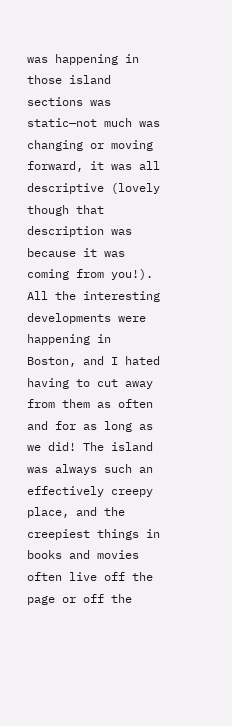was happening in those island sections was static—not much was changing or moving forward, it was all descriptive (lovely though that description was because it was coming from you!). All the interesting developments were happening in Boston, and I hated having to cut away from them as often and for as long as we did! The island was always such an effectively creepy place, and the creepiest things in books and movies often live off the page or off the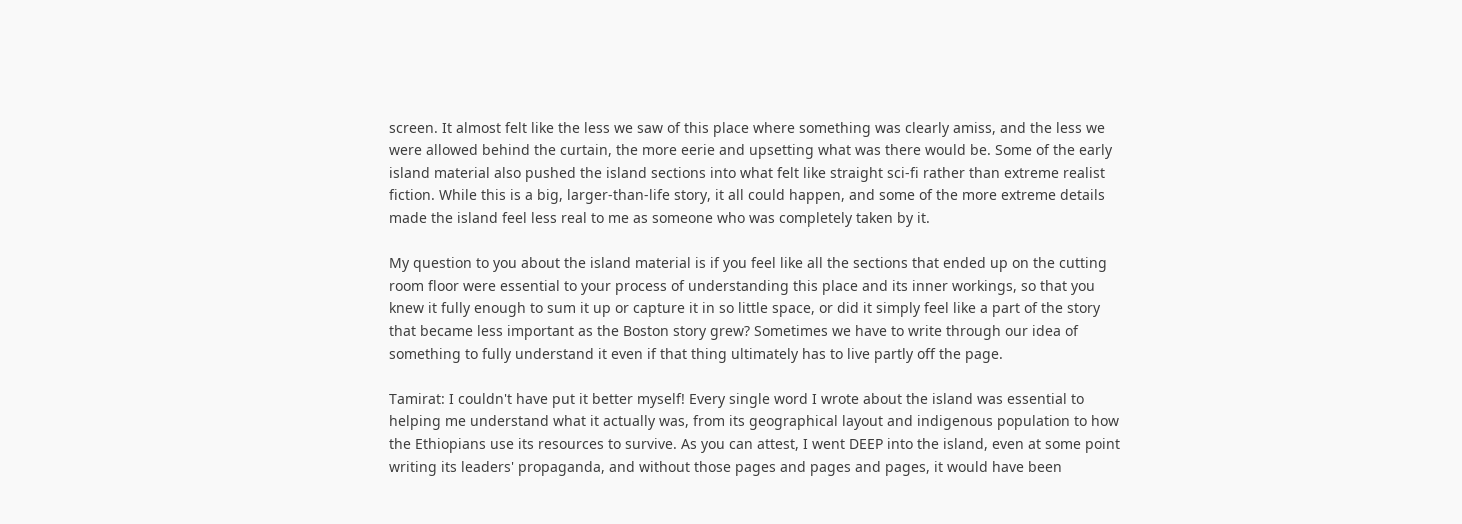screen. It almost felt like the less we saw of this place where something was clearly amiss, and the less we were allowed behind the curtain, the more eerie and upsetting what was there would be. Some of the early island material also pushed the island sections into what felt like straight sci-fi rather than extreme realist fiction. While this is a big, larger-than-life story, it all could happen, and some of the more extreme details made the island feel less real to me as someone who was completely taken by it.

My question to you about the island material is if you feel like all the sections that ended up on the cutting room floor were essential to your process of understanding this place and its inner workings, so that you knew it fully enough to sum it up or capture it in so little space, or did it simply feel like a part of the story that became less important as the Boston story grew? Sometimes we have to write through our idea of something to fully understand it even if that thing ultimately has to live partly off the page.

Tamirat: I couldn't have put it better myself! Every single word I wrote about the island was essential to helping me understand what it actually was, from its geographical layout and indigenous population to how the Ethiopians use its resources to survive. As you can attest, I went DEEP into the island, even at some point writing its leaders' propaganda, and without those pages and pages and pages, it would have been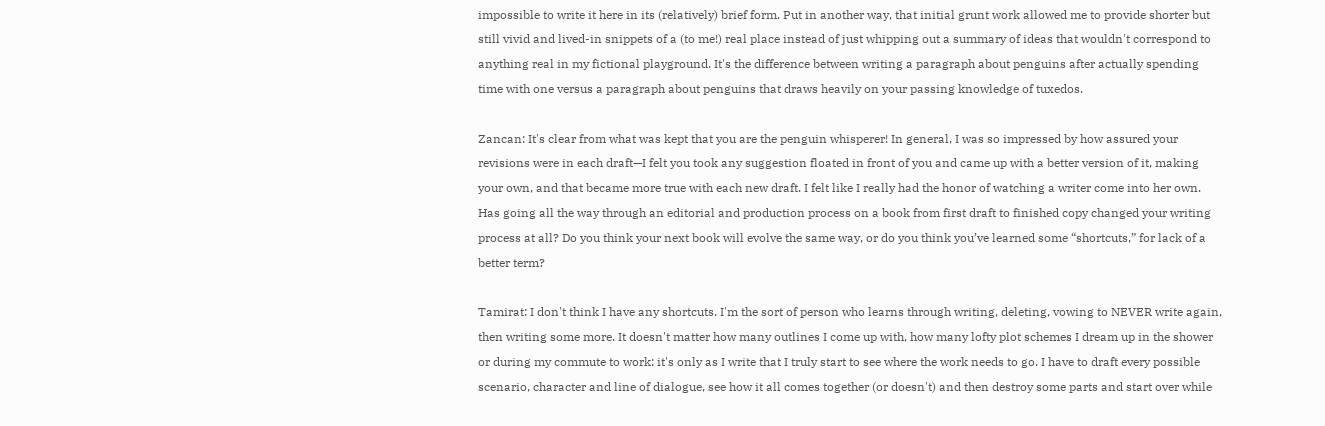impossible to write it here in its (relatively) brief form. Put in another way, that initial grunt work allowed me to provide shorter but still vivid and lived-in snippets of a (to me!) real place instead of just whipping out a summary of ideas that wouldn't correspond to anything real in my fictional playground. It's the difference between writing a paragraph about penguins after actually spending time with one versus a paragraph about penguins that draws heavily on your passing knowledge of tuxedos.

Zancan: It's clear from what was kept that you are the penguin whisperer! In general, I was so impressed by how assured your revisions were in each draft—I felt you took any suggestion floated in front of you and came up with a better version of it, making your own, and that became more true with each new draft. I felt like I really had the honor of watching a writer come into her own. Has going all the way through an editorial and production process on a book from first draft to finished copy changed your writing process at all? Do you think your next book will evolve the same way, or do you think you’ve learned some “shortcuts,” for lack of a better term?

Tamirat: I don't think I have any shortcuts. I'm the sort of person who learns through writing, deleting, vowing to NEVER write again, then writing some more. It doesn't matter how many outlines I come up with, how many lofty plot schemes I dream up in the shower or during my commute to work: it's only as I write that I truly start to see where the work needs to go. I have to draft every possible scenario, character and line of dialogue, see how it all comes together (or doesn't) and then destroy some parts and start over while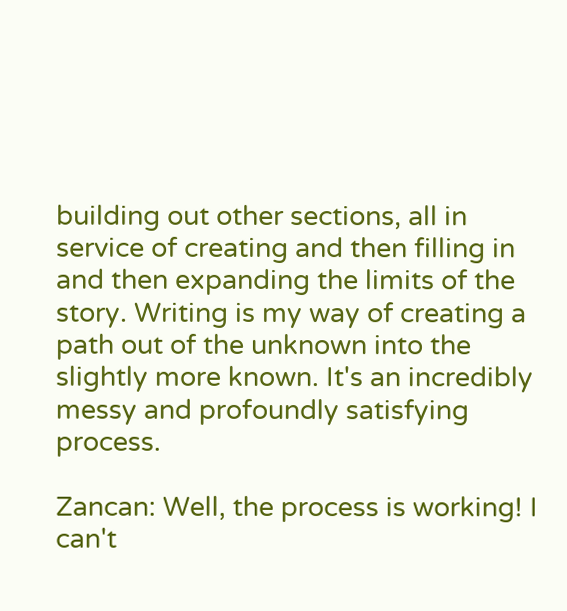building out other sections, all in service of creating and then filling in and then expanding the limits of the story. Writing is my way of creating a path out of the unknown into the slightly more known. It's an incredibly messy and profoundly satisfying process.

Zancan: Well, the process is working! I can't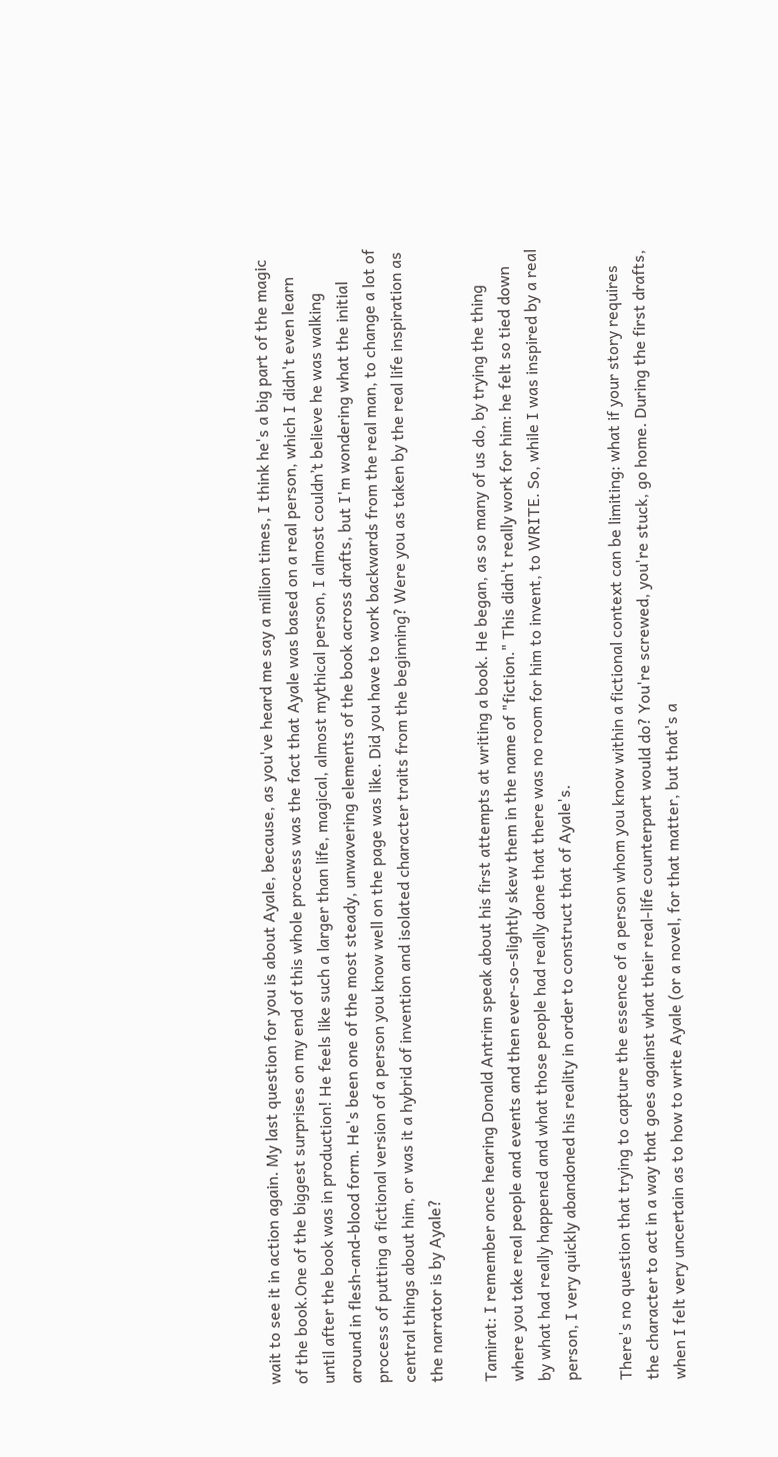wait to see it in action again. My last question for you is about Ayale, because, as you've heard me say a million times, I think he's a big part of the magic of the book.One of the biggest surprises on my end of this whole process was the fact that Ayale was based on a real person, which I didn't even learn until after the book was in production! He feels like such a larger than life, magical, almost mythical person, I almost couldn’t believe he was walking around in flesh-and-blood form. He's been one of the most steady, unwavering elements of the book across drafts, but I'm wondering what the initial process of putting a fictional version of a person you know well on the page was like. Did you have to work backwards from the real man, to change a lot of central things about him, or was it a hybrid of invention and isolated character traits from the beginning? Were you as taken by the real life inspiration as the narrator is by Ayale?

Tamirat: I remember once hearing Donald Antrim speak about his first attempts at writing a book. He began, as so many of us do, by trying the thing where you take real people and events and then ever-so-slightly skew them in the name of "fiction." This didn't really work for him: he felt so tied down by what had really happened and what those people had really done that there was no room for him to invent, to WRITE. So, while I was inspired by a real person, I very quickly abandoned his reality in order to construct that of Ayale's.

There's no question that trying to capture the essence of a person whom you know within a fictional context can be limiting: what if your story requires the character to act in a way that goes against what their real-life counterpart would do? You're screwed, you're stuck, go home. During the first drafts, when I felt very uncertain as to how to write Ayale (or a novel, for that matter, but that's a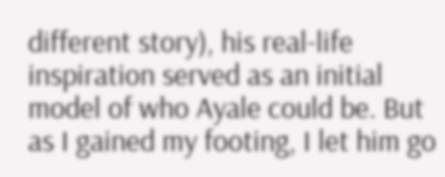different story), his real-life inspiration served as an initial model of who Ayale could be. But as I gained my footing, I let him go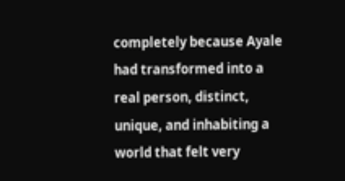completely because Ayale had transformed into a real person, distinct, unique, and inhabiting a world that felt very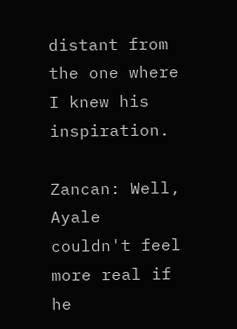distant from the one where I knew his inspiration.

Zancan: Well, Ayale couldn't feel more real if he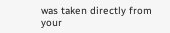was taken directly from your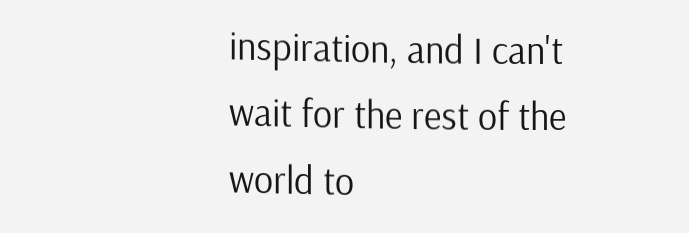inspiration, and I can't wait for the rest of the world to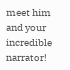meet him and your incredible narrator!